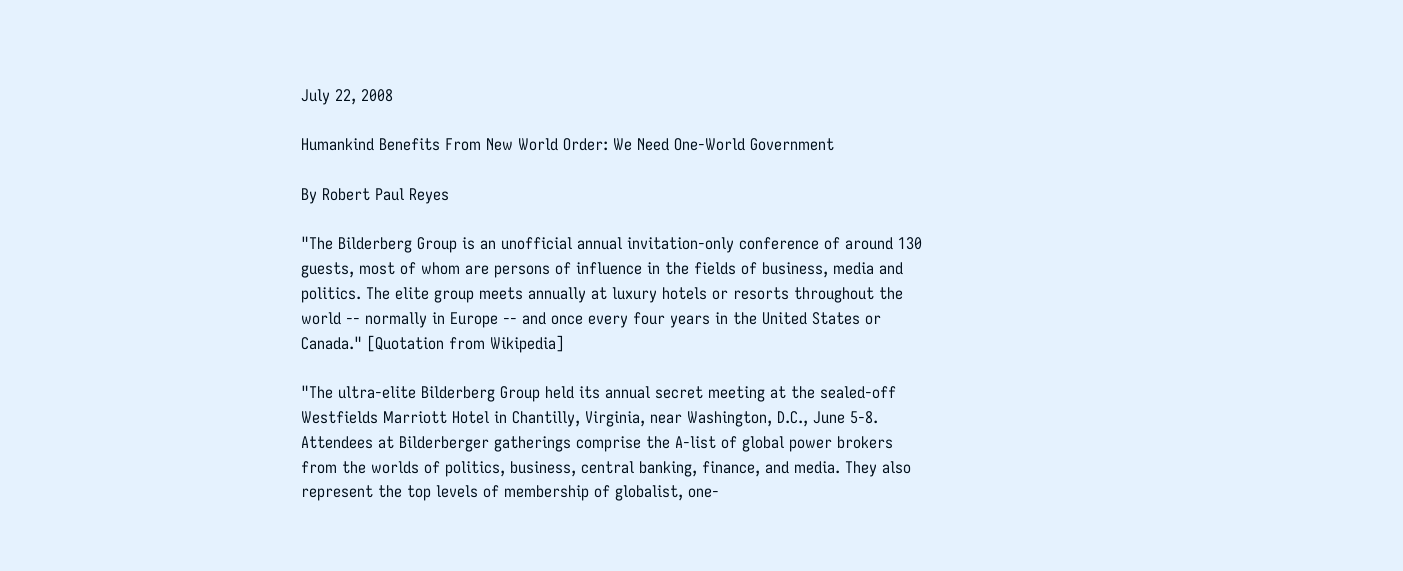July 22, 2008

Humankind Benefits From New World Order: We Need One-World Government

By Robert Paul Reyes

"The Bilderberg Group is an unofficial annual invitation-only conference of around 130 guests, most of whom are persons of influence in the fields of business, media and politics. The elite group meets annually at luxury hotels or resorts throughout the world -- normally in Europe -- and once every four years in the United States or Canada." [Quotation from Wikipedia]

"The ultra-elite Bilderberg Group held its annual secret meeting at the sealed-off Westfields Marriott Hotel in Chantilly, Virginia, near Washington, D.C., June 5-8. Attendees at Bilderberger gatherings comprise the A-list of global power brokers from the worlds of politics, business, central banking, finance, and media. They also represent the top levels of membership of globalist, one-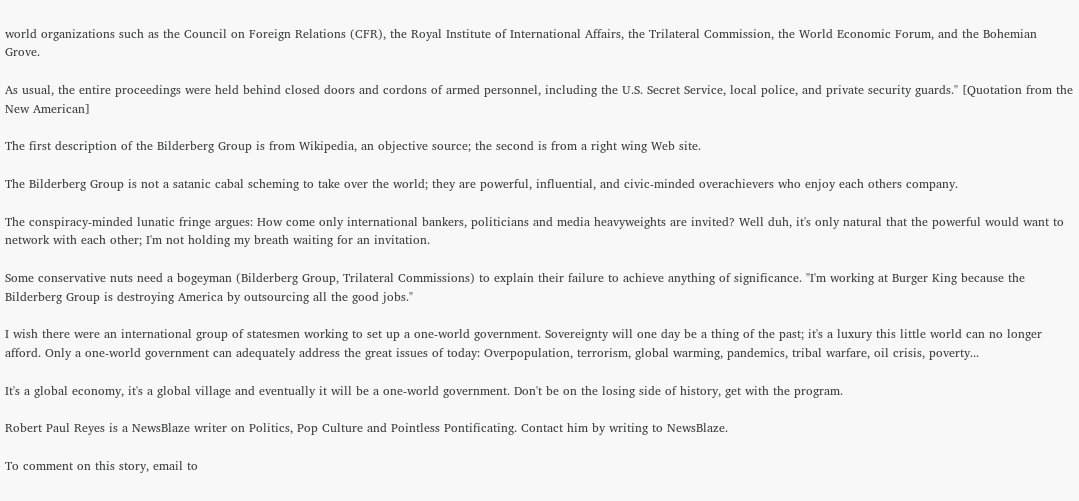world organizations such as the Council on Foreign Relations (CFR), the Royal Institute of International Affairs, the Trilateral Commission, the World Economic Forum, and the Bohemian Grove.

As usual, the entire proceedings were held behind closed doors and cordons of armed personnel, including the U.S. Secret Service, local police, and private security guards." [Quotation from the New American]

The first description of the Bilderberg Group is from Wikipedia, an objective source; the second is from a right wing Web site.

The Bilderberg Group is not a satanic cabal scheming to take over the world; they are powerful, influential, and civic-minded overachievers who enjoy each others company.

The conspiracy-minded lunatic fringe argues: How come only international bankers, politicians and media heavyweights are invited? Well duh, it's only natural that the powerful would want to network with each other; I'm not holding my breath waiting for an invitation.

Some conservative nuts need a bogeyman (Bilderberg Group, Trilateral Commissions) to explain their failure to achieve anything of significance. "I'm working at Burger King because the Bilderberg Group is destroying America by outsourcing all the good jobs."

I wish there were an international group of statesmen working to set up a one-world government. Sovereignty will one day be a thing of the past; it's a luxury this little world can no longer afford. Only a one-world government can adequately address the great issues of today: Overpopulation, terrorism, global warming, pandemics, tribal warfare, oil crisis, poverty...

It's a global economy, it's a global village and eventually it will be a one-world government. Don't be on the losing side of history, get with the program.

Robert Paul Reyes is a NewsBlaze writer on Politics, Pop Culture and Pointless Pontificating. Contact him by writing to NewsBlaze.

To comment on this story, email to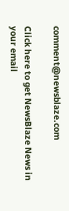comment@newsblaze.com

Click here to get NewsBlaze News in your email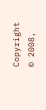Copyright © 2008,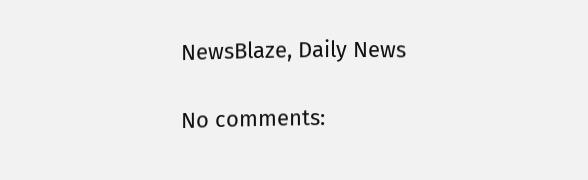NewsBlaze, Daily News

No comments: